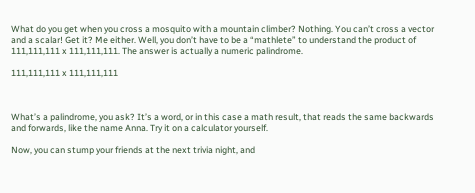What do you get when you cross a mosquito with a mountain climber? Nothing. You can’t cross a vector and a scalar! Get it? Me either. Well, you don’t have to be a “mathlete” to understand the product of 111,111,111 x 111,111,111. The answer is actually a numeric palindrome.

111,111,111 x 111,111,111



What’s a palindrome, you ask? It’s a word, or in this case a math result, that reads the same backwards and forwards, like the name Anna. Try it on a calculator yourself.

Now, you can stump your friends at the next trivia night, and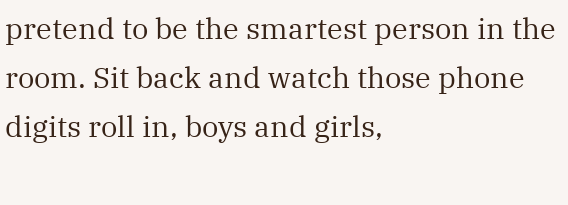pretend to be the smartest person in the room. Sit back and watch those phone digits roll in, boys and girls,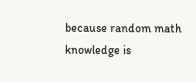because random math knowledge is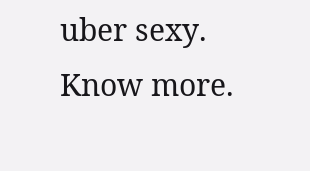uber sexy. Know more.